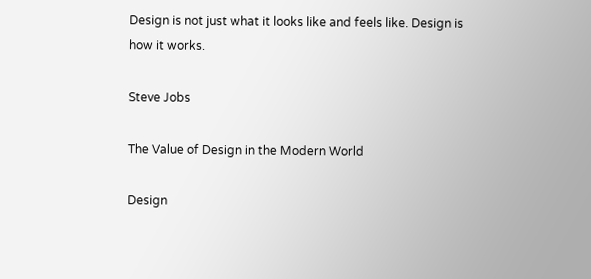Design is not just what it looks like and feels like. Design is how it works.

Steve Jobs

The Value of Design in the Modern World

Design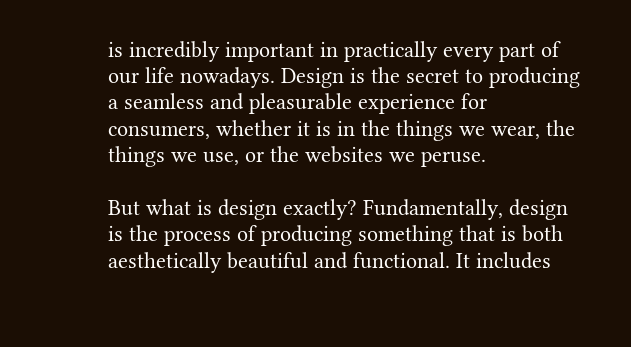is incredibly important in practically every part of our life nowadays. Design is the secret to producing a seamless and pleasurable experience for consumers, whether it is in the things we wear, the things we use, or the websites we peruse.

But what is design exactly? Fundamentally, design is the process of producing something that is both aesthetically beautiful and functional. It includes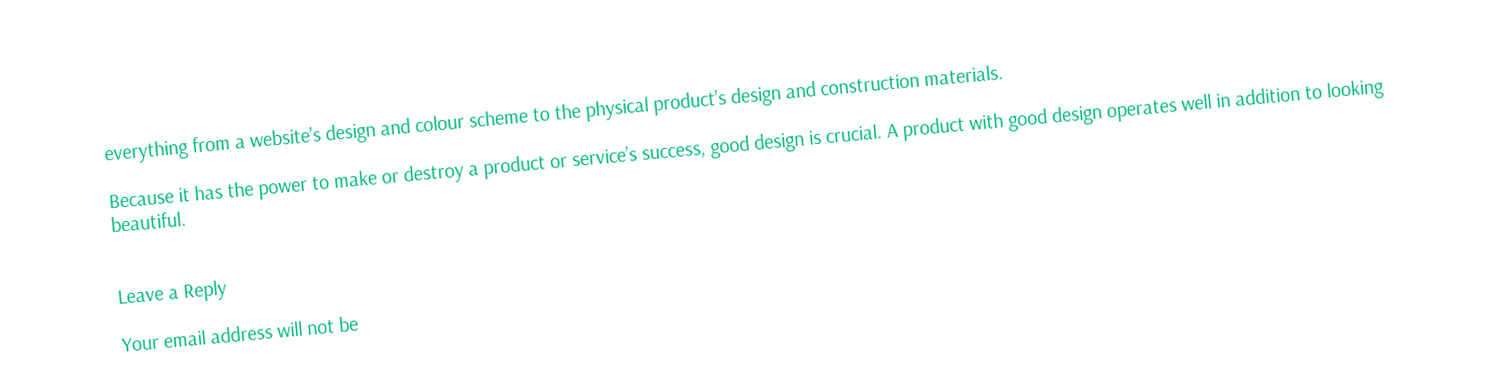everything from a website’s design and colour scheme to the physical product’s design and construction materials.

Because it has the power to make or destroy a product or service’s success, good design is crucial. A product with good design operates well in addition to looking beautiful.


Leave a Reply

Your email address will not be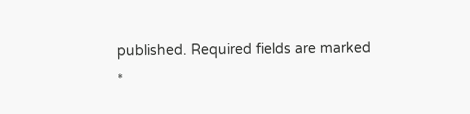published. Required fields are marked *